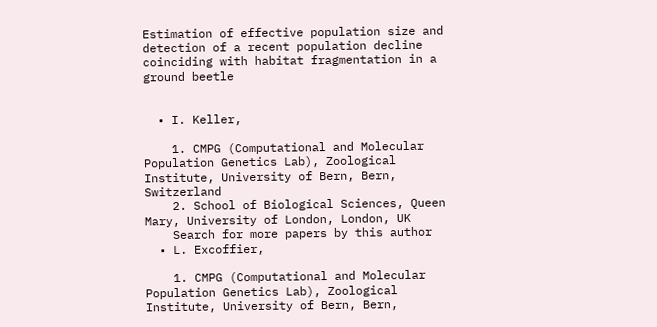Estimation of effective population size and detection of a recent population decline coinciding with habitat fragmentation in a ground beetle


  • I. Keller,

    1. CMPG (Computational and Molecular Population Genetics Lab), Zoological Institute, University of Bern, Bern, Switzerland
    2. School of Biological Sciences, Queen Mary, University of London, London, UK
    Search for more papers by this author
  • L. Excoffier,

    1. CMPG (Computational and Molecular Population Genetics Lab), Zoological Institute, University of Bern, Bern,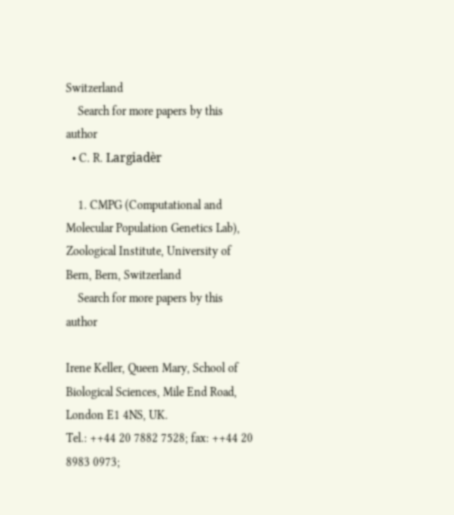Switzerland
    Search for more papers by this author
  • C. R. Largiadèr

    1. CMPG (Computational and Molecular Population Genetics Lab), Zoological Institute, University of Bern, Bern, Switzerland
    Search for more papers by this author

Irene Keller, Queen Mary, School of Biological Sciences, Mile End Road, London E1 4NS, UK.
Tel.: ++44 20 7882 7528; fax: ++44 20 8983 0973;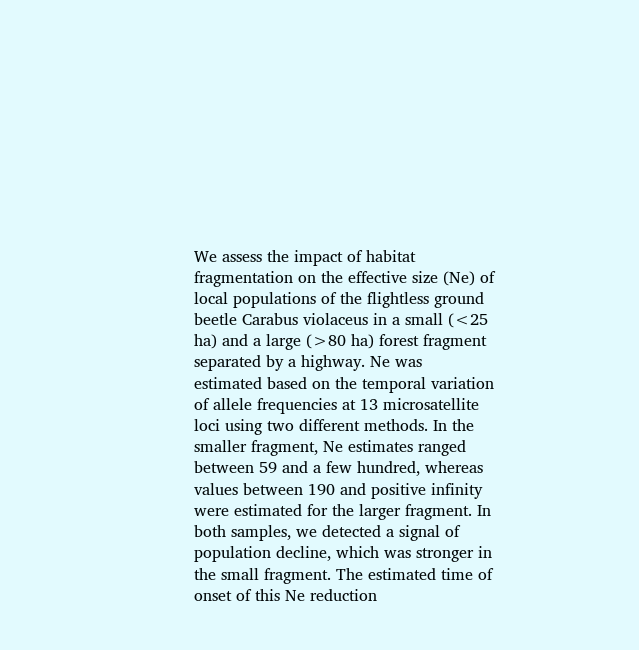We assess the impact of habitat fragmentation on the effective size (Ne) of local populations of the flightless ground beetle Carabus violaceus in a small (<25 ha) and a large (>80 ha) forest fragment separated by a highway. Ne was estimated based on the temporal variation of allele frequencies at 13 microsatellite loci using two different methods. In the smaller fragment, Ne estimates ranged between 59 and a few hundred, whereas values between 190 and positive infinity were estimated for the larger fragment. In both samples, we detected a signal of population decline, which was stronger in the small fragment. The estimated time of onset of this Ne reduction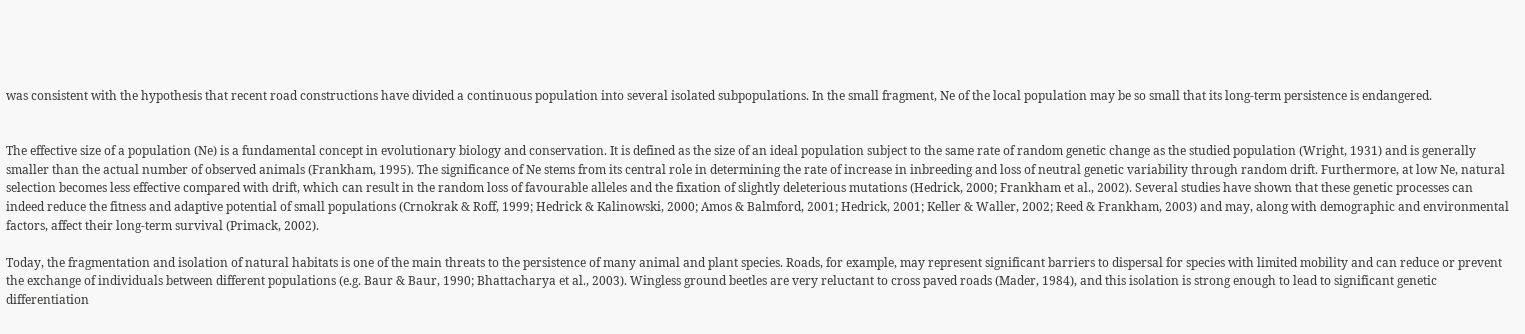was consistent with the hypothesis that recent road constructions have divided a continuous population into several isolated subpopulations. In the small fragment, Ne of the local population may be so small that its long-term persistence is endangered.


The effective size of a population (Ne) is a fundamental concept in evolutionary biology and conservation. It is defined as the size of an ideal population subject to the same rate of random genetic change as the studied population (Wright, 1931) and is generally smaller than the actual number of observed animals (Frankham, 1995). The significance of Ne stems from its central role in determining the rate of increase in inbreeding and loss of neutral genetic variability through random drift. Furthermore, at low Ne, natural selection becomes less effective compared with drift, which can result in the random loss of favourable alleles and the fixation of slightly deleterious mutations (Hedrick, 2000; Frankham et al., 2002). Several studies have shown that these genetic processes can indeed reduce the fitness and adaptive potential of small populations (Crnokrak & Roff, 1999; Hedrick & Kalinowski, 2000; Amos & Balmford, 2001; Hedrick, 2001; Keller & Waller, 2002; Reed & Frankham, 2003) and may, along with demographic and environmental factors, affect their long-term survival (Primack, 2002).

Today, the fragmentation and isolation of natural habitats is one of the main threats to the persistence of many animal and plant species. Roads, for example, may represent significant barriers to dispersal for species with limited mobility and can reduce or prevent the exchange of individuals between different populations (e.g. Baur & Baur, 1990; Bhattacharya et al., 2003). Wingless ground beetles are very reluctant to cross paved roads (Mader, 1984), and this isolation is strong enough to lead to significant genetic differentiation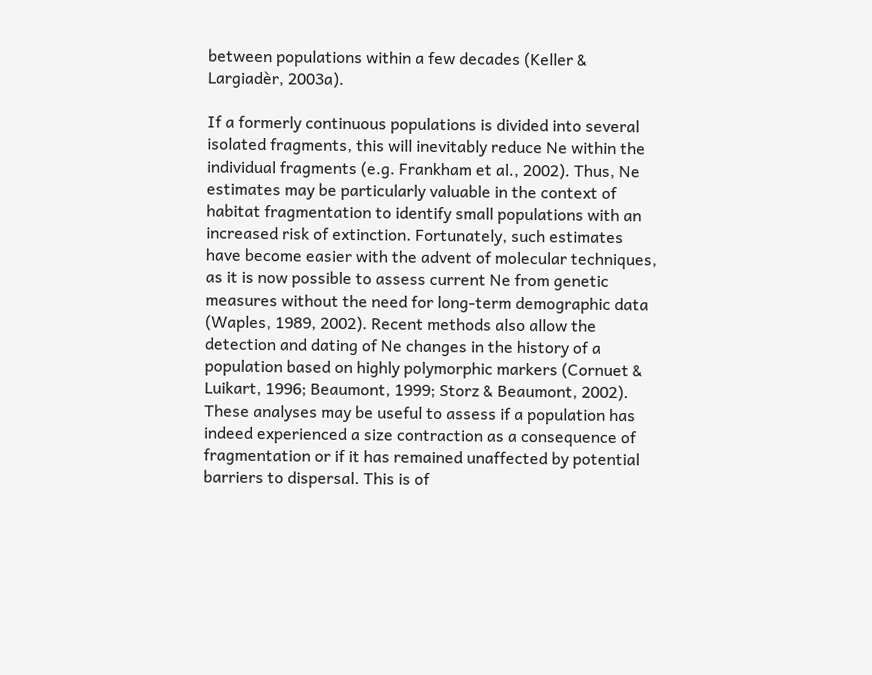between populations within a few decades (Keller & Largiadèr, 2003a).

If a formerly continuous populations is divided into several isolated fragments, this will inevitably reduce Ne within the individual fragments (e.g. Frankham et al., 2002). Thus, Ne estimates may be particularly valuable in the context of habitat fragmentation to identify small populations with an increased risk of extinction. Fortunately, such estimates have become easier with the advent of molecular techniques, as it is now possible to assess current Ne from genetic measures without the need for long-term demographic data (Waples, 1989, 2002). Recent methods also allow the detection and dating of Ne changes in the history of a population based on highly polymorphic markers (Cornuet & Luikart, 1996; Beaumont, 1999; Storz & Beaumont, 2002). These analyses may be useful to assess if a population has indeed experienced a size contraction as a consequence of fragmentation or if it has remained unaffected by potential barriers to dispersal. This is of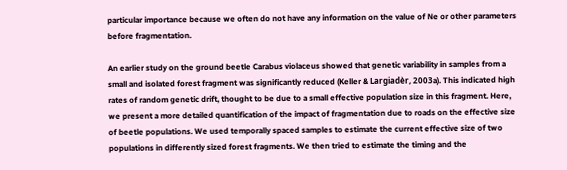particular importance because we often do not have any information on the value of Ne or other parameters before fragmentation.

An earlier study on the ground beetle Carabus violaceus showed that genetic variability in samples from a small and isolated forest fragment was significantly reduced (Keller & Largiadèr, 2003a). This indicated high rates of random genetic drift, thought to be due to a small effective population size in this fragment. Here, we present a more detailed quantification of the impact of fragmentation due to roads on the effective size of beetle populations. We used temporally spaced samples to estimate the current effective size of two populations in differently sized forest fragments. We then tried to estimate the timing and the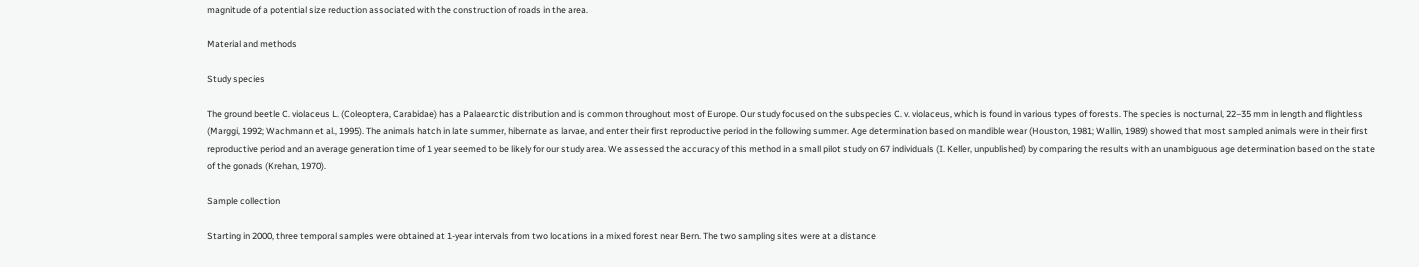magnitude of a potential size reduction associated with the construction of roads in the area.

Material and methods

Study species

The ground beetle C. violaceus L. (Coleoptera, Carabidae) has a Palaearctic distribution and is common throughout most of Europe. Our study focused on the subspecies C. v. violaceus, which is found in various types of forests. The species is nocturnal, 22–35 mm in length and flightless (Marggi, 1992; Wachmann et al., 1995). The animals hatch in late summer, hibernate as larvae, and enter their first reproductive period in the following summer. Age determination based on mandible wear (Houston, 1981; Wallin, 1989) showed that most sampled animals were in their first reproductive period and an average generation time of 1 year seemed to be likely for our study area. We assessed the accuracy of this method in a small pilot study on 67 individuals (I. Keller, unpublished) by comparing the results with an unambiguous age determination based on the state of the gonads (Krehan, 1970).

Sample collection

Starting in 2000, three temporal samples were obtained at 1-year intervals from two locations in a mixed forest near Bern. The two sampling sites were at a distance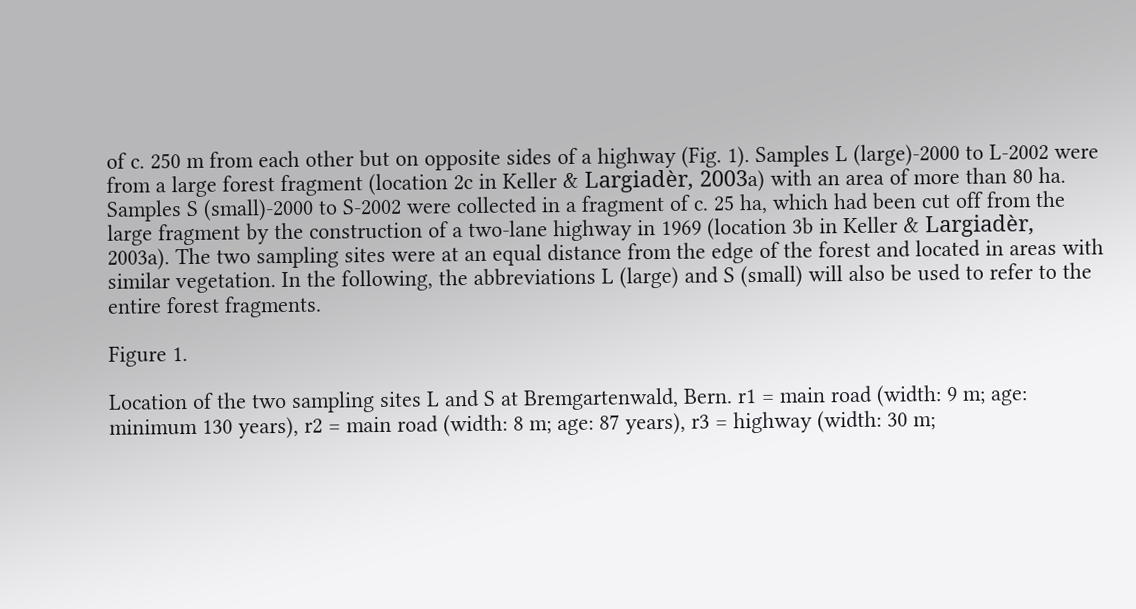of c. 250 m from each other but on opposite sides of a highway (Fig. 1). Samples L (large)-2000 to L-2002 were from a large forest fragment (location 2c in Keller & Largiadèr, 2003a) with an area of more than 80 ha. Samples S (small)-2000 to S-2002 were collected in a fragment of c. 25 ha, which had been cut off from the large fragment by the construction of a two-lane highway in 1969 (location 3b in Keller & Largiadèr, 2003a). The two sampling sites were at an equal distance from the edge of the forest and located in areas with similar vegetation. In the following, the abbreviations L (large) and S (small) will also be used to refer to the entire forest fragments.

Figure 1.

Location of the two sampling sites L and S at Bremgartenwald, Bern. r1 = main road (width: 9 m; age: minimum 130 years), r2 = main road (width: 8 m; age: 87 years), r3 = highway (width: 30 m;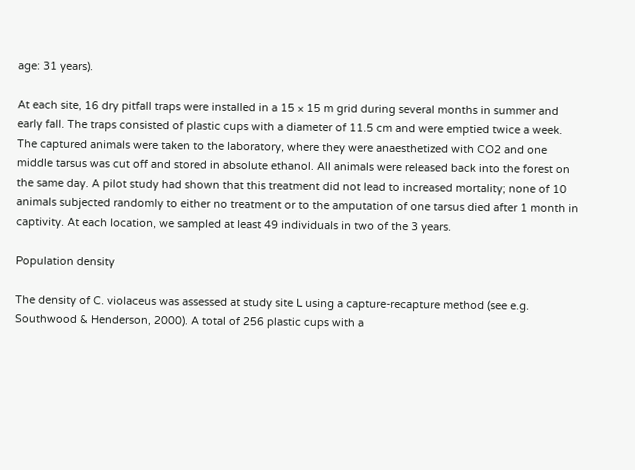age: 31 years).

At each site, 16 dry pitfall traps were installed in a 15 × 15 m grid during several months in summer and early fall. The traps consisted of plastic cups with a diameter of 11.5 cm and were emptied twice a week. The captured animals were taken to the laboratory, where they were anaesthetized with CO2 and one middle tarsus was cut off and stored in absolute ethanol. All animals were released back into the forest on the same day. A pilot study had shown that this treatment did not lead to increased mortality; none of 10 animals subjected randomly to either no treatment or to the amputation of one tarsus died after 1 month in captivity. At each location, we sampled at least 49 individuals in two of the 3 years.

Population density

The density of C. violaceus was assessed at study site L using a capture-recapture method (see e.g. Southwood & Henderson, 2000). A total of 256 plastic cups with a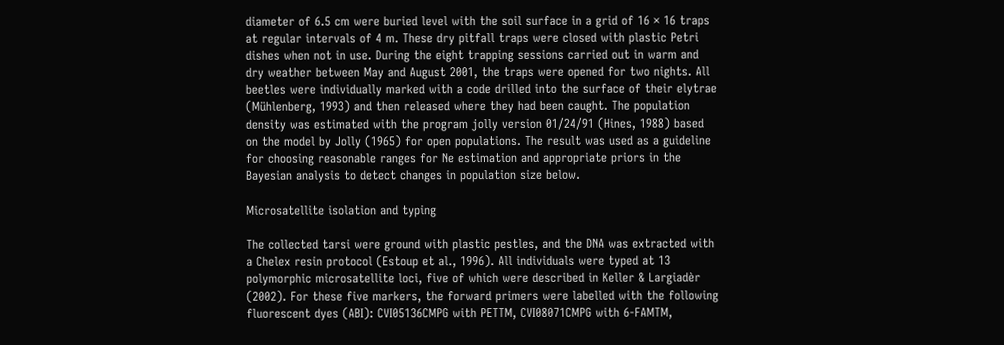diameter of 6.5 cm were buried level with the soil surface in a grid of 16 × 16 traps at regular intervals of 4 m. These dry pitfall traps were closed with plastic Petri dishes when not in use. During the eight trapping sessions carried out in warm and dry weather between May and August 2001, the traps were opened for two nights. All beetles were individually marked with a code drilled into the surface of their elytrae (Mühlenberg, 1993) and then released where they had been caught. The population density was estimated with the program jolly version 01/24/91 (Hines, 1988) based on the model by Jolly (1965) for open populations. The result was used as a guideline for choosing reasonable ranges for Ne estimation and appropriate priors in the Bayesian analysis to detect changes in population size below.

Microsatellite isolation and typing

The collected tarsi were ground with plastic pestles, and the DNA was extracted with a Chelex resin protocol (Estoup et al., 1996). All individuals were typed at 13 polymorphic microsatellite loci, five of which were described in Keller & Largiadèr (2002). For these five markers, the forward primers were labelled with the following fluorescent dyes (ABI): CVI05136CMPG with PETTM, CVI08071CMPG with 6-FAMTM,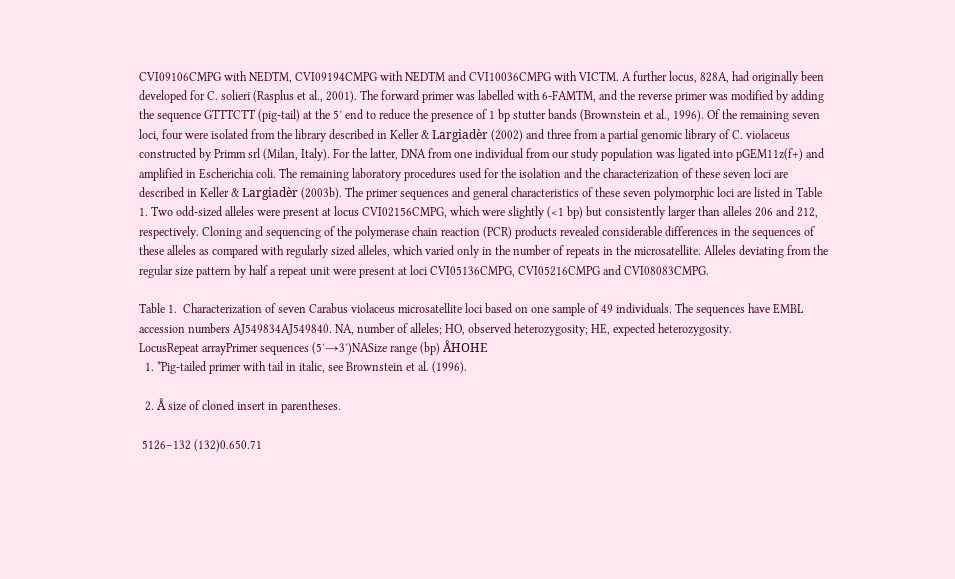CVI09106CMPG with NEDTM, CVI09194CMPG with NEDTM and CVI10036CMPG with VICTM. A further locus, 828A, had originally been developed for C. solieri (Rasplus et al., 2001). The forward primer was labelled with 6-FAMTM, and the reverse primer was modified by adding the sequence GTTTCTT (pig-tail) at the 5′ end to reduce the presence of 1 bp stutter bands (Brownstein et al., 1996). Of the remaining seven loci, four were isolated from the library described in Keller & Largiadèr (2002) and three from a partial genomic library of C. violaceus constructed by Primm srl (Milan, Italy). For the latter, DNA from one individual from our study population was ligated into pGEM11z(f+) and amplified in Escherichia coli. The remaining laboratory procedures used for the isolation and the characterization of these seven loci are described in Keller & Largiadèr (2003b). The primer sequences and general characteristics of these seven polymorphic loci are listed in Table 1. Two odd-sized alleles were present at locus CVI02156CMPG, which were slightly (<1 bp) but consistently larger than alleles 206 and 212, respectively. Cloning and sequencing of the polymerase chain reaction (PCR) products revealed considerable differences in the sequences of these alleles as compared with regularly sized alleles, which varied only in the number of repeats in the microsatellite. Alleles deviating from the regular size pattern by half a repeat unit were present at loci CVI05136CMPG, CVI05216CMPG and CVI08083CMPG.

Table 1.  Characterization of seven Carabus violaceus microsatellite loci based on one sample of 49 individuals. The sequences have EMBL accession numbers AJ549834AJ549840. NA, number of alleles; HO, observed heterozygosity; HE, expected heterozygosity.
LocusRepeat arrayPrimer sequences (5′→3′)NASize range (bp) ÅHOHE
  1. *Pig-tailed primer with tail in italic, see Brownstein et al. (1996).

  2. Å size of cloned insert in parentheses.

 5126–132 (132)0.650.71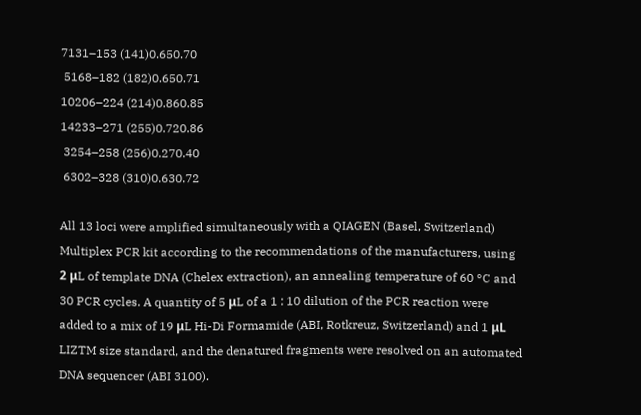7131–153 (141)0.650.70
 5168–182 (182)0.650.71
10206–224 (214)0.860.85
14233–271 (255)0.720.86
 3254–258 (256)0.270.40
 6302–328 (310)0.630.72

All 13 loci were amplified simultaneously with a QIAGEN (Basel, Switzerland) Multiplex PCR kit according to the recommendations of the manufacturers, using 2 μL of template DNA (Chelex extraction), an annealing temperature of 60 °C and 30 PCR cycles. A quantity of 5 μL of a 1 : 10 dilution of the PCR reaction were added to a mix of 19 μL Hi-Di Formamide (ABI, Rotkreuz, Switzerland) and 1 μL LIZTM size standard, and the denatured fragments were resolved on an automated DNA sequencer (ABI 3100).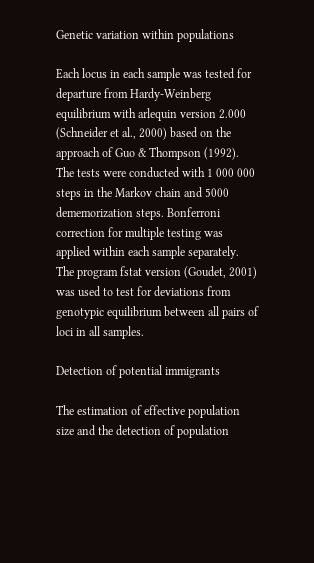Genetic variation within populations

Each locus in each sample was tested for departure from Hardy-Weinberg equilibrium with arlequin version 2.000 (Schneider et al., 2000) based on the approach of Guo & Thompson (1992). The tests were conducted with 1 000 000 steps in the Markov chain and 5000 dememorization steps. Bonferroni correction for multiple testing was applied within each sample separately. The program fstat version (Goudet, 2001) was used to test for deviations from genotypic equilibrium between all pairs of loci in all samples.

Detection of potential immigrants

The estimation of effective population size and the detection of population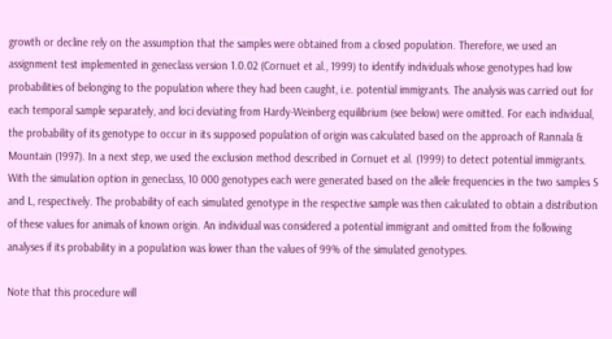growth or decline rely on the assumption that the samples were obtained from a closed population. Therefore, we used an assignment test implemented in geneclass version 1.0.02 (Cornuet et al., 1999) to identify individuals whose genotypes had low probabilities of belonging to the population where they had been caught, i.e. potential immigrants. The analysis was carried out for each temporal sample separately, and loci deviating from Hardy-Weinberg equilibrium (see below) were omitted. For each individual, the probability of its genotype to occur in its supposed population of origin was calculated based on the approach of Rannala & Mountain (1997). In a next step, we used the exclusion method described in Cornuet et al. (1999) to detect potential immigrants. With the simulation option in geneclass, 10 000 genotypes each were generated based on the allele frequencies in the two samples S and L, respectively. The probability of each simulated genotype in the respective sample was then calculated to obtain a distribution of these values for animals of known origin. An individual was considered a potential immigrant and omitted from the following analyses if its probability in a population was lower than the values of 99% of the simulated genotypes.

Note that this procedure will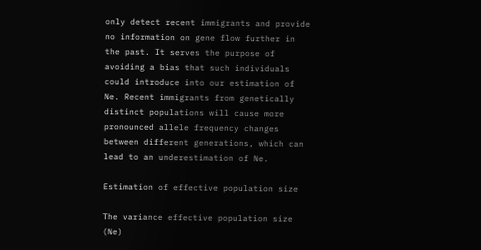only detect recent immigrants and provide no information on gene flow further in the past. It serves the purpose of avoiding a bias that such individuals could introduce into our estimation of Ne. Recent immigrants from genetically distinct populations will cause more pronounced allele frequency changes between different generations, which can lead to an underestimation of Ne.

Estimation of effective population size

The variance effective population size (Ne)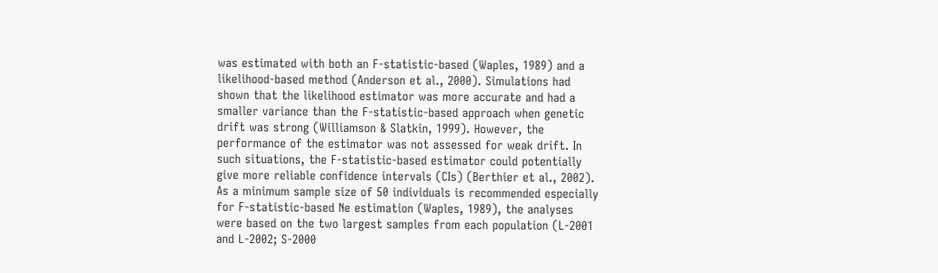was estimated with both an F-statistic-based (Waples, 1989) and a likelihood-based method (Anderson et al., 2000). Simulations had shown that the likelihood estimator was more accurate and had a smaller variance than the F-statistic-based approach when genetic drift was strong (Williamson & Slatkin, 1999). However, the performance of the estimator was not assessed for weak drift. In such situations, the F-statistic-based estimator could potentially give more reliable confidence intervals (CIs) (Berthier et al., 2002). As a minimum sample size of 50 individuals is recommended especially for F-statistic-based Ne estimation (Waples, 1989), the analyses were based on the two largest samples from each population (L-2001 and L-2002; S-2000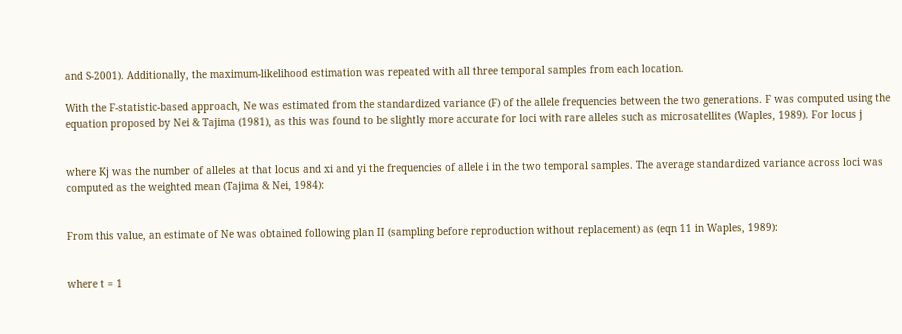and S-2001). Additionally, the maximum-likelihood estimation was repeated with all three temporal samples from each location.

With the F-statistic-based approach, Ne was estimated from the standardized variance (F) of the allele frequencies between the two generations. F was computed using the equation proposed by Nei & Tajima (1981), as this was found to be slightly more accurate for loci with rare alleles such as microsatellites (Waples, 1989). For locus j


where Kj was the number of alleles at that locus and xi and yi the frequencies of allele i in the two temporal samples. The average standardized variance across loci was computed as the weighted mean (Tajima & Nei, 1984):


From this value, an estimate of Ne was obtained following plan II (sampling before reproduction without replacement) as (eqn 11 in Waples, 1989):


where t = 1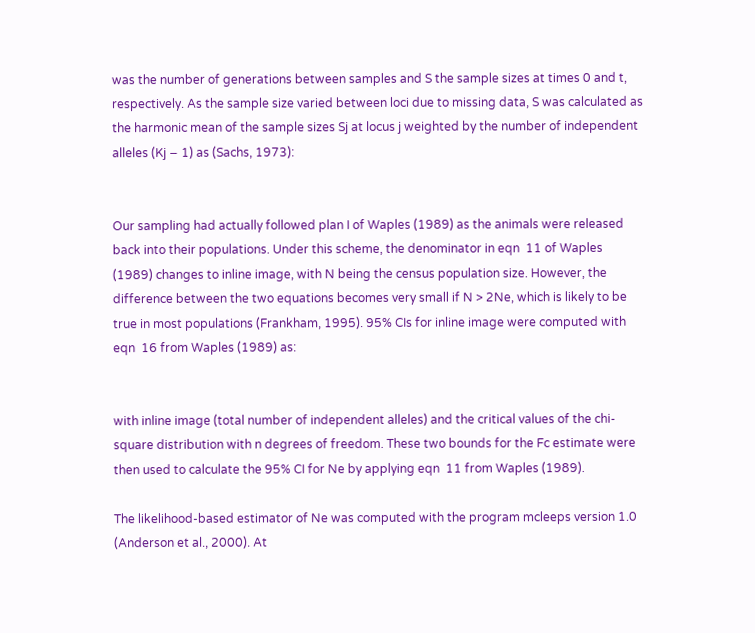was the number of generations between samples and S the sample sizes at times 0 and t, respectively. As the sample size varied between loci due to missing data, S was calculated as the harmonic mean of the sample sizes Sj at locus j weighted by the number of independent alleles (Kj − 1) as (Sachs, 1973):


Our sampling had actually followed plan I of Waples (1989) as the animals were released back into their populations. Under this scheme, the denominator in eqn  11 of Waples (1989) changes to inline image, with N being the census population size. However, the difference between the two equations becomes very small if N > 2Ne, which is likely to be true in most populations (Frankham, 1995). 95% CIs for inline image were computed with eqn  16 from Waples (1989) as:


with inline image (total number of independent alleles) and the critical values of the chi-square distribution with n degrees of freedom. These two bounds for the Fc estimate were then used to calculate the 95% CI for Ne by applying eqn  11 from Waples (1989).

The likelihood-based estimator of Ne was computed with the program mcleeps version 1.0 (Anderson et al., 2000). At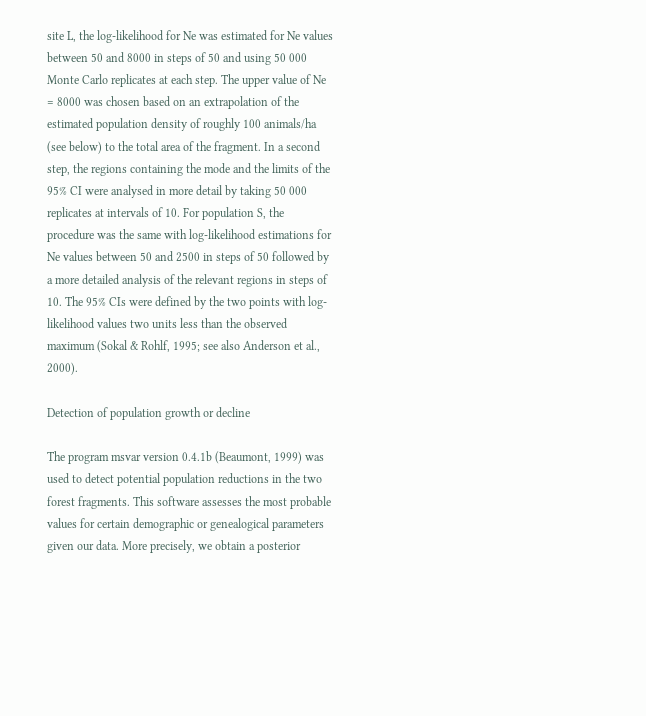site L, the log-likelihood for Ne was estimated for Ne values between 50 and 8000 in steps of 50 and using 50 000 Monte Carlo replicates at each step. The upper value of Ne = 8000 was chosen based on an extrapolation of the estimated population density of roughly 100 animals/ha (see below) to the total area of the fragment. In a second step, the regions containing the mode and the limits of the 95% CI were analysed in more detail by taking 50 000 replicates at intervals of 10. For population S, the procedure was the same with log-likelihood estimations for Ne values between 50 and 2500 in steps of 50 followed by a more detailed analysis of the relevant regions in steps of 10. The 95% CIs were defined by the two points with log-likelihood values two units less than the observed maximum (Sokal & Rohlf, 1995; see also Anderson et al., 2000).

Detection of population growth or decline

The program msvar version 0.4.1b (Beaumont, 1999) was used to detect potential population reductions in the two forest fragments. This software assesses the most probable values for certain demographic or genealogical parameters given our data. More precisely, we obtain a posterior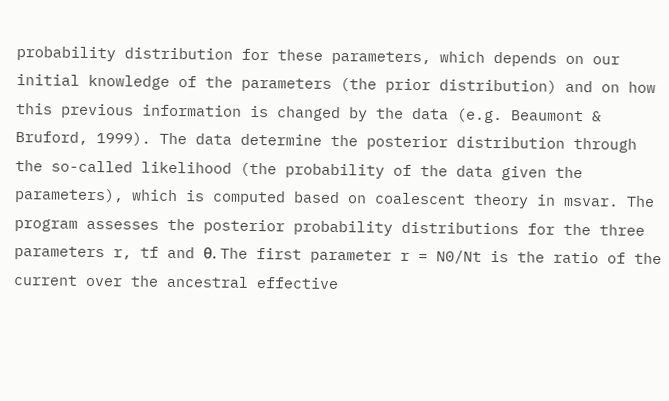probability distribution for these parameters, which depends on our initial knowledge of the parameters (the prior distribution) and on how this previous information is changed by the data (e.g. Beaumont & Bruford, 1999). The data determine the posterior distribution through the so-called likelihood (the probability of the data given the parameters), which is computed based on coalescent theory in msvar. The program assesses the posterior probability distributions for the three parameters r, tf and θ. The first parameter r = N0/Nt is the ratio of the current over the ancestral effective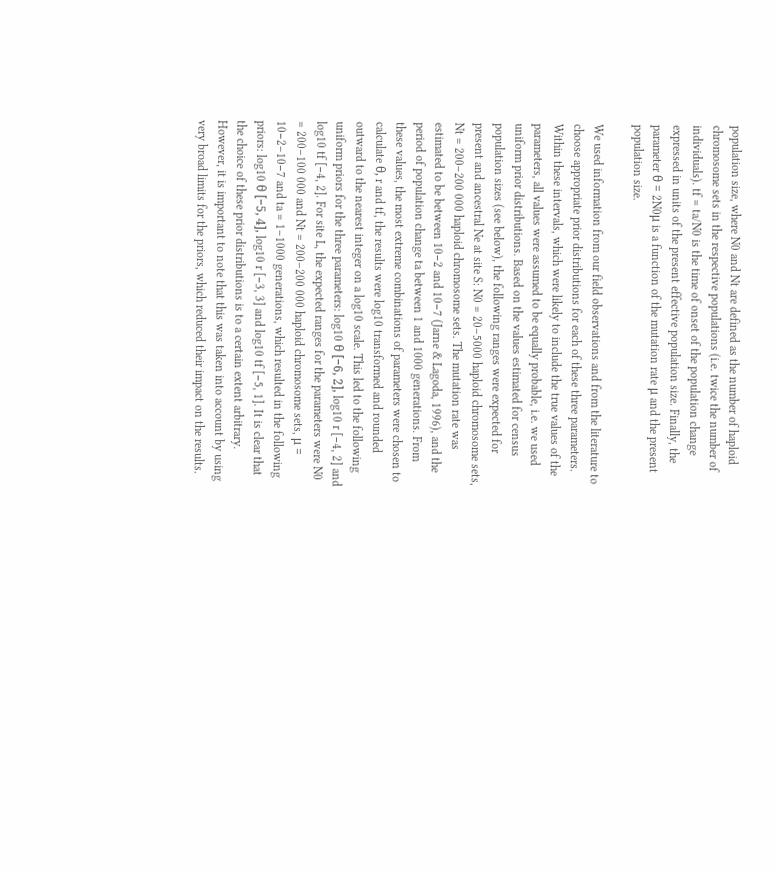population size, where N0 and Nt are defined as the number of haploid chromosome sets in the respective populations (i.e. twice the number of individuals). tf = ta/N0 is the time of onset of the population change expressed in units of the present effective population size. Finally, the parameter θ = 2N0μ is a function of the mutation rate μ and the present population size.

We used information from our field observations and from the literature to choose appropriate prior distributions for each of these three parameters. Within these intervals, which were likely to include the true values of the parameters, all values were assumed to be equally probable, i.e. we used uniform prior distributions. Based on the values estimated for census population sizes (see below), the following ranges were expected for present and ancestral Ne at site S: N0 = 20–5000 haploid chromosome sets, Nt = 200–200 000 haploid chromosome sets. The mutation rate was estimated to be between 10−2 and 10−7 (Jarne & Lagoda, 1996), and the period of population change ta between 1 and 1000 generations. From these values, the most extreme combinations of parameters were chosen to calculate θ, r and tf, the results were log10 transformed and rounded outward to the nearest integer on a log10 scale. This led to the following uniform priors for the three parameters: log10 θ [−6, 2], log10 r [−4, 2] and log10 tf [−4, 2]. For site L, the expected ranges for the parameters were N0 = 200–100 000 and Nt = 200–200 000 haploid chromosome sets, μ = 10−2–10−7 and ta = 1–1000 generations, which resulted in the following priors: log10 θ [−5, 4], log10 r [−3, 3] and log10 tf [−5, 1]. It is clear that the choice of these prior distributions is to a certain extent arbitrary. However, it is important to note that this was taken into account by using very broad limits for the priors, which reduced their impact on the results.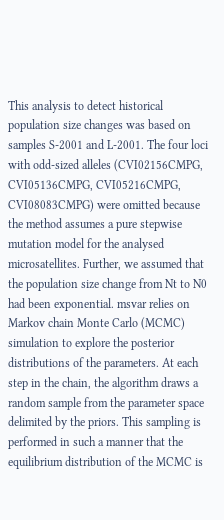This analysis to detect historical population size changes was based on samples S-2001 and L-2001. The four loci with odd-sized alleles (CVI02156CMPG, CVI05136CMPG, CVI05216CMPG, CVI08083CMPG) were omitted because the method assumes a pure stepwise mutation model for the analysed microsatellites. Further, we assumed that the population size change from Nt to N0 had been exponential. msvar relies on Markov chain Monte Carlo (MCMC) simulation to explore the posterior distributions of the parameters. At each step in the chain, the algorithm draws a random sample from the parameter space delimited by the priors. This sampling is performed in such a manner that the equilibrium distribution of the MCMC is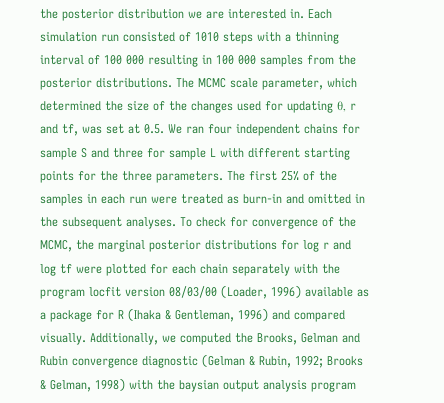the posterior distribution we are interested in. Each simulation run consisted of 1010 steps with a thinning interval of 100 000 resulting in 100 000 samples from the posterior distributions. The MCMC scale parameter, which determined the size of the changes used for updating θ, r and tf, was set at 0.5. We ran four independent chains for sample S and three for sample L with different starting points for the three parameters. The first 25% of the samples in each run were treated as burn-in and omitted in the subsequent analyses. To check for convergence of the MCMC, the marginal posterior distributions for log r and log tf were plotted for each chain separately with the program locfit version 08/03/00 (Loader, 1996) available as a package for R (Ihaka & Gentleman, 1996) and compared visually. Additionally, we computed the Brooks, Gelman and Rubin convergence diagnostic (Gelman & Rubin, 1992; Brooks & Gelman, 1998) with the baysian output analysis program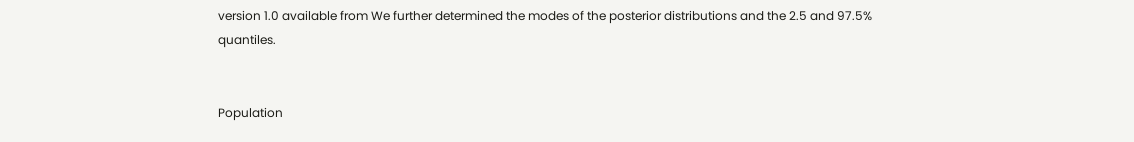version 1.0 available from We further determined the modes of the posterior distributions and the 2.5 and 97.5% quantiles.


Population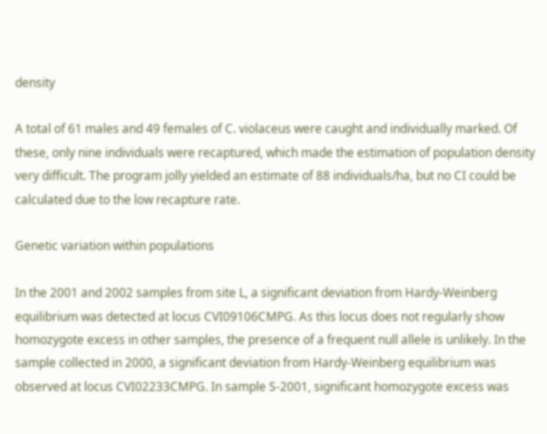density

A total of 61 males and 49 females of C. violaceus were caught and individually marked. Of these, only nine individuals were recaptured, which made the estimation of population density very difficult. The program jolly yielded an estimate of 88 individuals/ha, but no CI could be calculated due to the low recapture rate.

Genetic variation within populations

In the 2001 and 2002 samples from site L, a significant deviation from Hardy-Weinberg equilibrium was detected at locus CVI09106CMPG. As this locus does not regularly show homozygote excess in other samples, the presence of a frequent null allele is unlikely. In the sample collected in 2000, a significant deviation from Hardy-Weinberg equilibrium was observed at locus CVI02233CMPG. In sample S-2001, significant homozygote excess was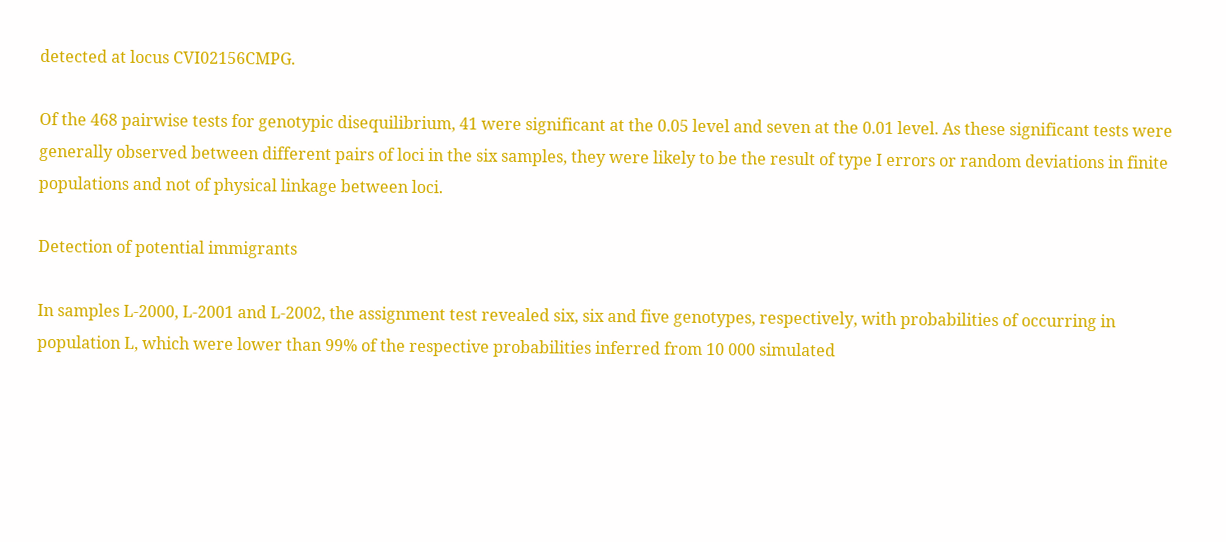detected at locus CVI02156CMPG.

Of the 468 pairwise tests for genotypic disequilibrium, 41 were significant at the 0.05 level and seven at the 0.01 level. As these significant tests were generally observed between different pairs of loci in the six samples, they were likely to be the result of type I errors or random deviations in finite populations and not of physical linkage between loci.

Detection of potential immigrants

In samples L-2000, L-2001 and L-2002, the assignment test revealed six, six and five genotypes, respectively, with probabilities of occurring in population L, which were lower than 99% of the respective probabilities inferred from 10 000 simulated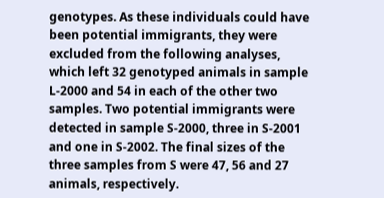genotypes. As these individuals could have been potential immigrants, they were excluded from the following analyses, which left 32 genotyped animals in sample L-2000 and 54 in each of the other two samples. Two potential immigrants were detected in sample S-2000, three in S-2001 and one in S-2002. The final sizes of the three samples from S were 47, 56 and 27 animals, respectively.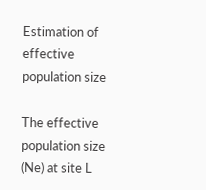Estimation of effective population size

The effective population size (Ne) at site L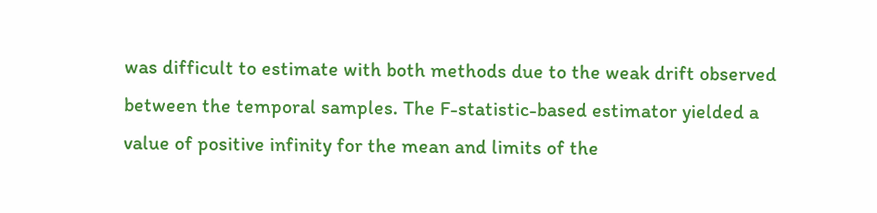was difficult to estimate with both methods due to the weak drift observed between the temporal samples. The F-statistic-based estimator yielded a value of positive infinity for the mean and limits of the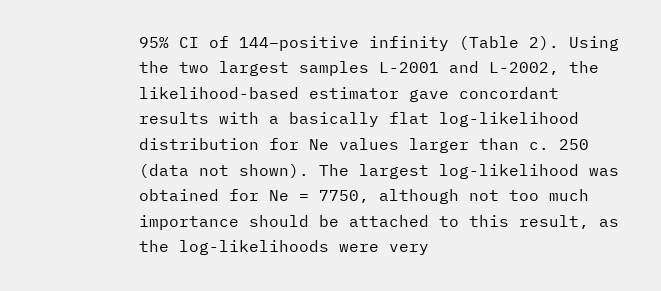95% CI of 144–positive infinity (Table 2). Using the two largest samples L-2001 and L-2002, the likelihood-based estimator gave concordant results with a basically flat log-likelihood distribution for Ne values larger than c. 250 (data not shown). The largest log-likelihood was obtained for Ne = 7750, although not too much importance should be attached to this result, as the log-likelihoods were very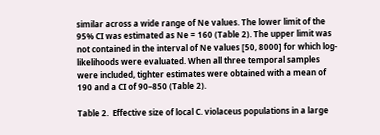similar across a wide range of Ne values. The lower limit of the 95% CI was estimated as Ne = 160 (Table 2). The upper limit was not contained in the interval of Ne values [50, 8000] for which log-likelihoods were evaluated. When all three temporal samples were included, tighter estimates were obtained with a mean of 190 and a CI of 90–850 (Table 2).

Table 2.  Effective size of local C. violaceus populations in a large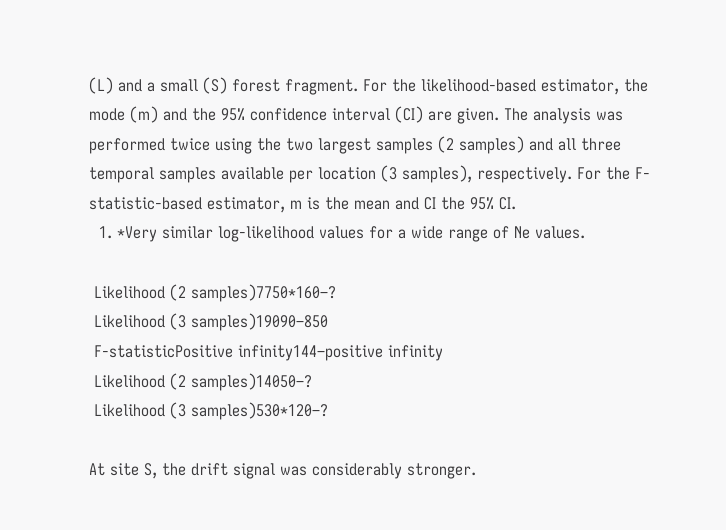(L) and a small (S) forest fragment. For the likelihood-based estimator, the mode (m) and the 95% confidence interval (CI) are given. The analysis was performed twice using the two largest samples (2 samples) and all three temporal samples available per location (3 samples), respectively. For the F-statistic-based estimator, m is the mean and CI the 95% CI.
  1. *Very similar log-likelihood values for a wide range of Ne values.

 Likelihood (2 samples)7750*160–?
 Likelihood (3 samples)19090–850
 F-statisticPositive infinity144–positive infinity
 Likelihood (2 samples)14050–?
 Likelihood (3 samples)530*120–?

At site S, the drift signal was considerably stronger.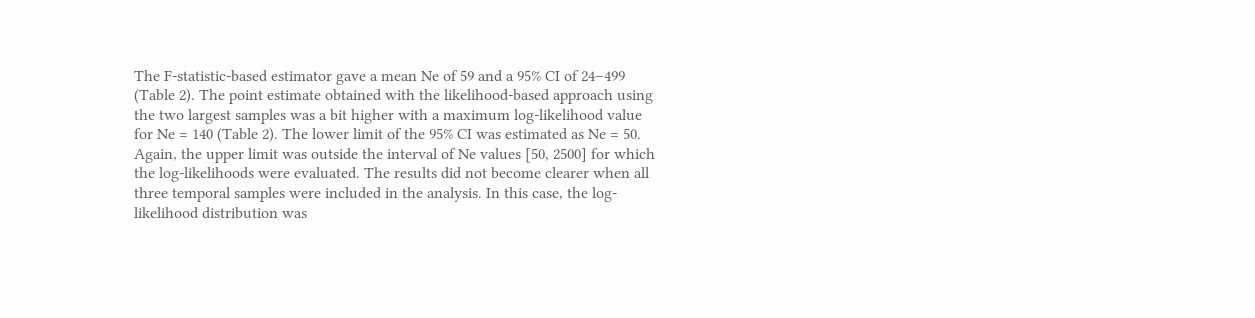The F-statistic-based estimator gave a mean Ne of 59 and a 95% CI of 24–499 (Table 2). The point estimate obtained with the likelihood-based approach using the two largest samples was a bit higher with a maximum log-likelihood value for Ne = 140 (Table 2). The lower limit of the 95% CI was estimated as Ne = 50. Again, the upper limit was outside the interval of Ne values [50, 2500] for which the log-likelihoods were evaluated. The results did not become clearer when all three temporal samples were included in the analysis. In this case, the log-likelihood distribution was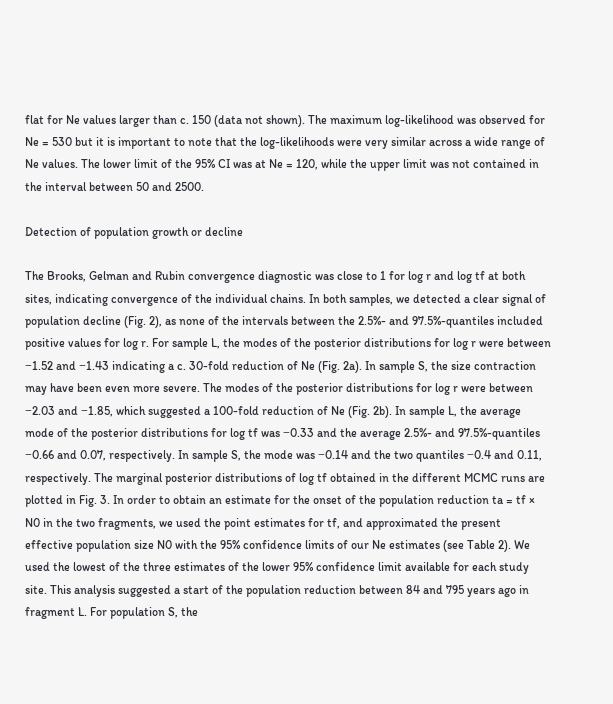flat for Ne values larger than c. 150 (data not shown). The maximum log-likelihood was observed for Ne = 530 but it is important to note that the log-likelihoods were very similar across a wide range of Ne values. The lower limit of the 95% CI was at Ne = 120, while the upper limit was not contained in the interval between 50 and 2500.

Detection of population growth or decline

The Brooks, Gelman and Rubin convergence diagnostic was close to 1 for log r and log tf at both sites, indicating convergence of the individual chains. In both samples, we detected a clear signal of population decline (Fig. 2), as none of the intervals between the 2.5%- and 97.5%-quantiles included positive values for log r. For sample L, the modes of the posterior distributions for log r were between −1.52 and −1.43 indicating a c. 30-fold reduction of Ne (Fig. 2a). In sample S, the size contraction may have been even more severe. The modes of the posterior distributions for log r were between −2.03 and −1.85, which suggested a 100-fold reduction of Ne (Fig. 2b). In sample L, the average mode of the posterior distributions for log tf was −0.33 and the average 2.5%- and 97.5%-quantiles −0.66 and 0.07, respectively. In sample S, the mode was −0.14 and the two quantiles −0.4 and 0.11, respectively. The marginal posterior distributions of log tf obtained in the different MCMC runs are plotted in Fig. 3. In order to obtain an estimate for the onset of the population reduction ta = tf × N0 in the two fragments, we used the point estimates for tf, and approximated the present effective population size N0 with the 95% confidence limits of our Ne estimates (see Table 2). We used the lowest of the three estimates of the lower 95% confidence limit available for each study site. This analysis suggested a start of the population reduction between 84 and 795 years ago in fragment L. For population S, the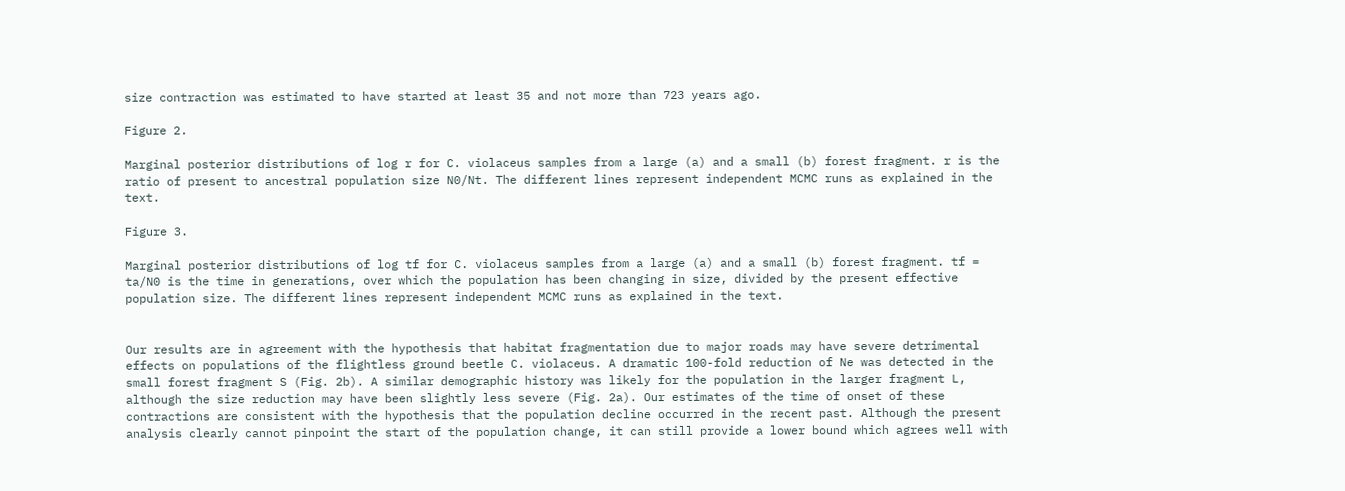size contraction was estimated to have started at least 35 and not more than 723 years ago.

Figure 2.

Marginal posterior distributions of log r for C. violaceus samples from a large (a) and a small (b) forest fragment. r is the ratio of present to ancestral population size N0/Nt. The different lines represent independent MCMC runs as explained in the text.

Figure 3.

Marginal posterior distributions of log tf for C. violaceus samples from a large (a) and a small (b) forest fragment. tf = ta/N0 is the time in generations, over which the population has been changing in size, divided by the present effective population size. The different lines represent independent MCMC runs as explained in the text.


Our results are in agreement with the hypothesis that habitat fragmentation due to major roads may have severe detrimental effects on populations of the flightless ground beetle C. violaceus. A dramatic 100-fold reduction of Ne was detected in the small forest fragment S (Fig. 2b). A similar demographic history was likely for the population in the larger fragment L, although the size reduction may have been slightly less severe (Fig. 2a). Our estimates of the time of onset of these contractions are consistent with the hypothesis that the population decline occurred in the recent past. Although the present analysis clearly cannot pinpoint the start of the population change, it can still provide a lower bound which agrees well with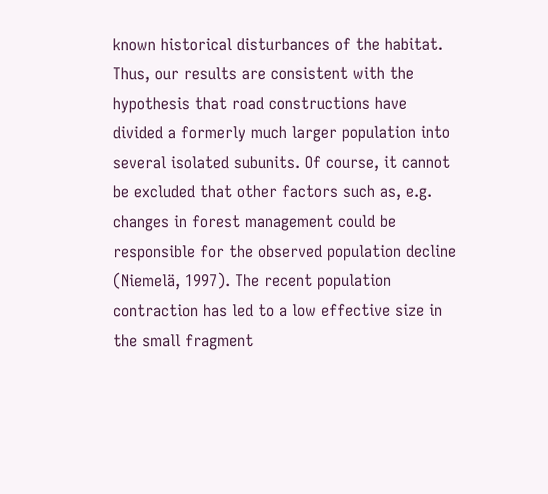known historical disturbances of the habitat. Thus, our results are consistent with the hypothesis that road constructions have divided a formerly much larger population into several isolated subunits. Of course, it cannot be excluded that other factors such as, e.g. changes in forest management could be responsible for the observed population decline (Niemelä, 1997). The recent population contraction has led to a low effective size in the small fragment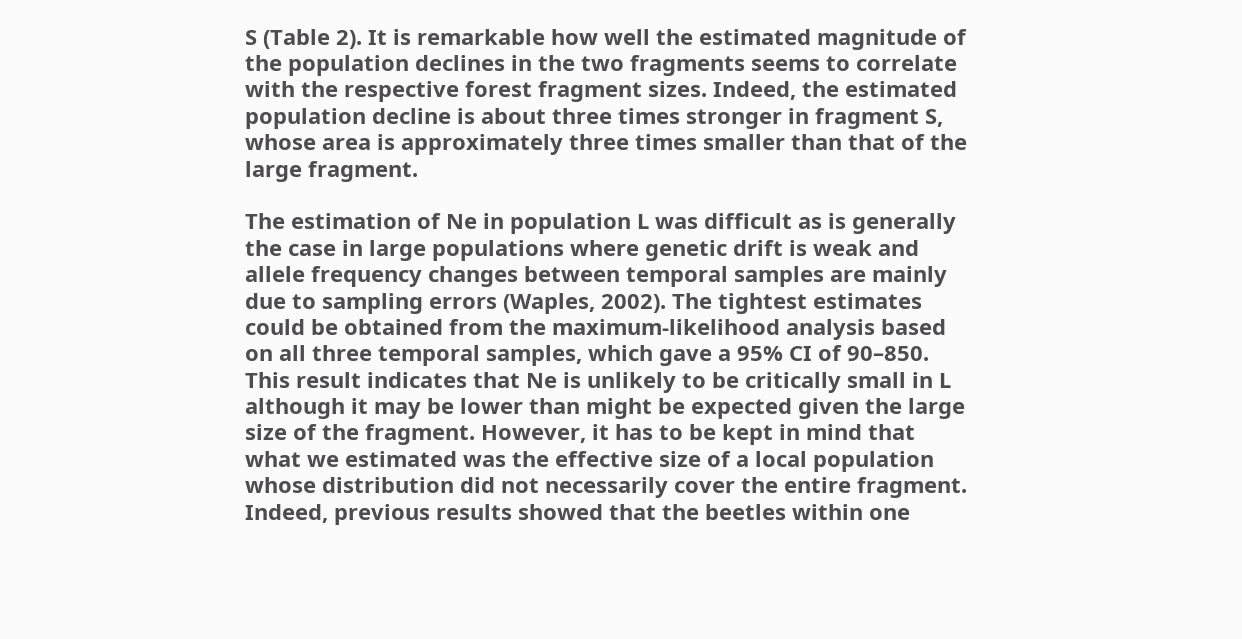S (Table 2). It is remarkable how well the estimated magnitude of the population declines in the two fragments seems to correlate with the respective forest fragment sizes. Indeed, the estimated population decline is about three times stronger in fragment S, whose area is approximately three times smaller than that of the large fragment.

The estimation of Ne in population L was difficult as is generally the case in large populations where genetic drift is weak and allele frequency changes between temporal samples are mainly due to sampling errors (Waples, 2002). The tightest estimates could be obtained from the maximum-likelihood analysis based on all three temporal samples, which gave a 95% CI of 90–850. This result indicates that Ne is unlikely to be critically small in L although it may be lower than might be expected given the large size of the fragment. However, it has to be kept in mind that what we estimated was the effective size of a local population whose distribution did not necessarily cover the entire fragment. Indeed, previous results showed that the beetles within one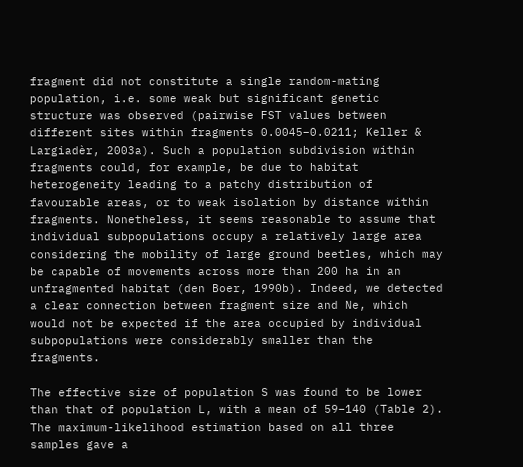fragment did not constitute a single random-mating population, i.e. some weak but significant genetic structure was observed (pairwise FST values between different sites within fragments 0.0045–0.0211; Keller & Largiadèr, 2003a). Such a population subdivision within fragments could, for example, be due to habitat heterogeneity leading to a patchy distribution of favourable areas, or to weak isolation by distance within fragments. Nonetheless, it seems reasonable to assume that individual subpopulations occupy a relatively large area considering the mobility of large ground beetles, which may be capable of movements across more than 200 ha in an unfragmented habitat (den Boer, 1990b). Indeed, we detected a clear connection between fragment size and Ne, which would not be expected if the area occupied by individual subpopulations were considerably smaller than the fragments.

The effective size of population S was found to be lower than that of population L, with a mean of 59–140 (Table 2). The maximum-likelihood estimation based on all three samples gave a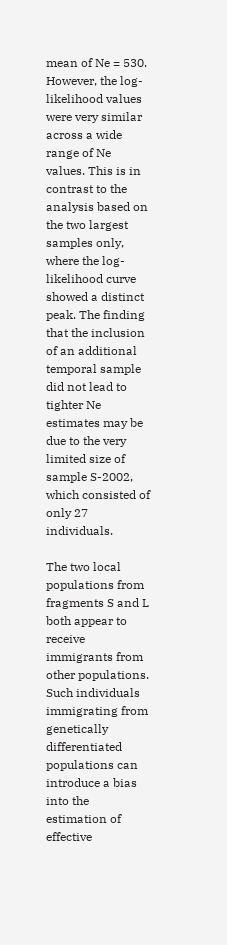mean of Ne = 530. However, the log-likelihood values were very similar across a wide range of Ne values. This is in contrast to the analysis based on the two largest samples only, where the log-likelihood curve showed a distinct peak. The finding that the inclusion of an additional temporal sample did not lead to tighter Ne estimates may be due to the very limited size of sample S-2002, which consisted of only 27 individuals.

The two local populations from fragments S and L both appear to receive immigrants from other populations. Such individuals immigrating from genetically differentiated populations can introduce a bias into the estimation of effective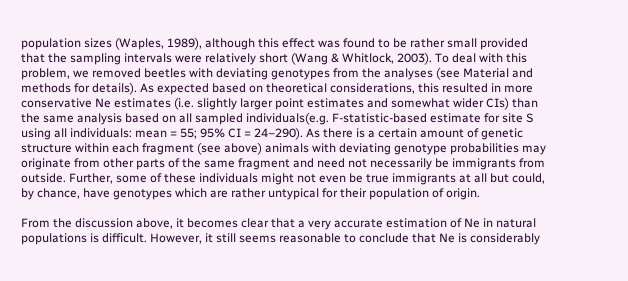population sizes (Waples, 1989), although this effect was found to be rather small provided that the sampling intervals were relatively short (Wang & Whitlock, 2003). To deal with this problem, we removed beetles with deviating genotypes from the analyses (see Material and methods for details). As expected based on theoretical considerations, this resulted in more conservative Ne estimates (i.e. slightly larger point estimates and somewhat wider CIs) than the same analysis based on all sampled individuals(e.g. F-statistic-based estimate for site S using all individuals: mean = 55; 95% CI = 24–290). As there is a certain amount of genetic structure within each fragment (see above) animals with deviating genotype probabilities may originate from other parts of the same fragment and need not necessarily be immigrants from outside. Further, some of these individuals might not even be true immigrants at all but could, by chance, have genotypes which are rather untypical for their population of origin.

From the discussion above, it becomes clear that a very accurate estimation of Ne in natural populations is difficult. However, it still seems reasonable to conclude that Ne is considerably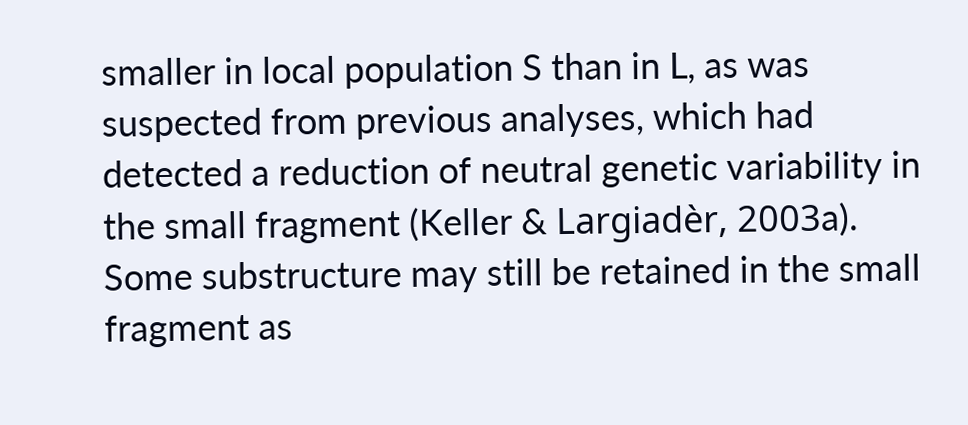smaller in local population S than in L, as was suspected from previous analyses, which had detected a reduction of neutral genetic variability in the small fragment (Keller & Largiadèr, 2003a). Some substructure may still be retained in the small fragment as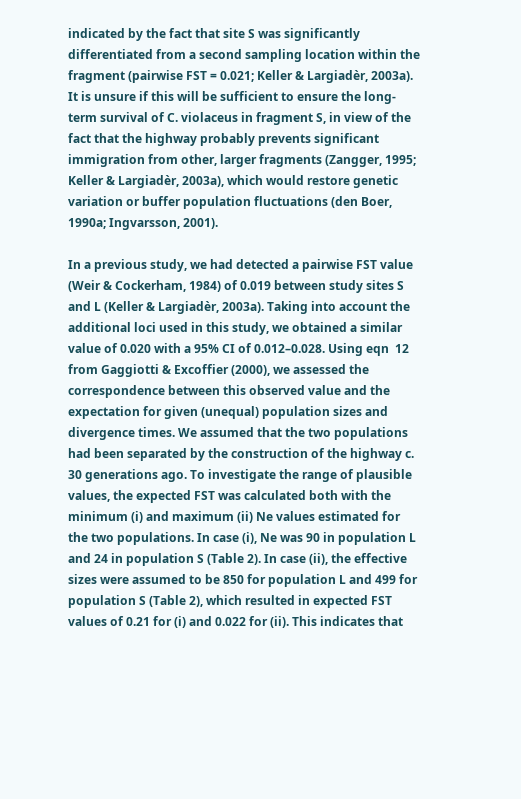indicated by the fact that site S was significantly differentiated from a second sampling location within the fragment (pairwise FST = 0.021; Keller & Largiadèr, 2003a). It is unsure if this will be sufficient to ensure the long-term survival of C. violaceus in fragment S, in view of the fact that the highway probably prevents significant immigration from other, larger fragments (Zangger, 1995; Keller & Largiadèr, 2003a), which would restore genetic variation or buffer population fluctuations (den Boer, 1990a; Ingvarsson, 2001).

In a previous study, we had detected a pairwise FST value (Weir & Cockerham, 1984) of 0.019 between study sites S and L (Keller & Largiadèr, 2003a). Taking into account the additional loci used in this study, we obtained a similar value of 0.020 with a 95% CI of 0.012–0.028. Using eqn  12 from Gaggiotti & Excoffier (2000), we assessed the correspondence between this observed value and the expectation for given (unequal) population sizes and divergence times. We assumed that the two populations had been separated by the construction of the highway c. 30 generations ago. To investigate the range of plausible values, the expected FST was calculated both with the minimum (i) and maximum (ii) Ne values estimated for the two populations. In case (i), Ne was 90 in population L and 24 in population S (Table 2). In case (ii), the effective sizes were assumed to be 850 for population L and 499 for population S (Table 2), which resulted in expected FST values of 0.21 for (i) and 0.022 for (ii). This indicates that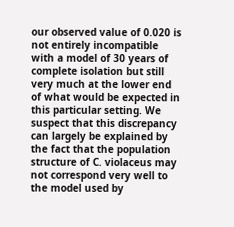our observed value of 0.020 is not entirely incompatible with a model of 30 years of complete isolation but still very much at the lower end of what would be expected in this particular setting. We suspect that this discrepancy can largely be explained by the fact that the population structure of C. violaceus may not correspond very well to the model used by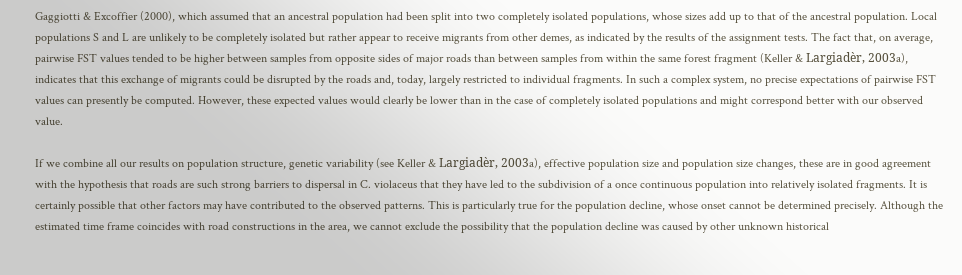Gaggiotti & Excoffier (2000), which assumed that an ancestral population had been split into two completely isolated populations, whose sizes add up to that of the ancestral population. Local populations S and L are unlikely to be completely isolated but rather appear to receive migrants from other demes, as indicated by the results of the assignment tests. The fact that, on average, pairwise FST values tended to be higher between samples from opposite sides of major roads than between samples from within the same forest fragment (Keller & Largiadèr, 2003a), indicates that this exchange of migrants could be disrupted by the roads and, today, largely restricted to individual fragments. In such a complex system, no precise expectations of pairwise FST values can presently be computed. However, these expected values would clearly be lower than in the case of completely isolated populations and might correspond better with our observed value.

If we combine all our results on population structure, genetic variability (see Keller & Largiadèr, 2003a), effective population size and population size changes, these are in good agreement with the hypothesis that roads are such strong barriers to dispersal in C. violaceus that they have led to the subdivision of a once continuous population into relatively isolated fragments. It is certainly possible that other factors may have contributed to the observed patterns. This is particularly true for the population decline, whose onset cannot be determined precisely. Although the estimated time frame coincides with road constructions in the area, we cannot exclude the possibility that the population decline was caused by other unknown historical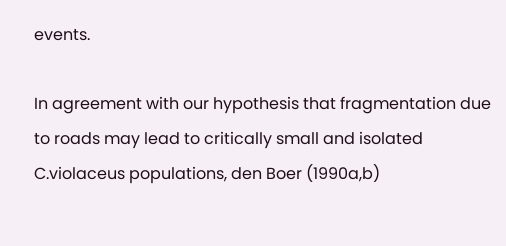events.

In agreement with our hypothesis that fragmentation due to roads may lead to critically small and isolated C.violaceus populations, den Boer (1990a,b)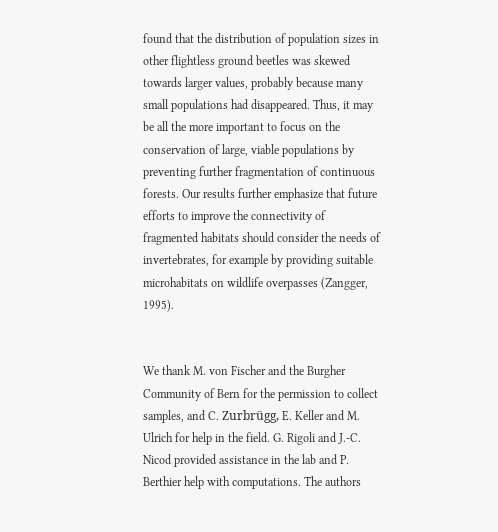found that the distribution of population sizes in other flightless ground beetles was skewed towards larger values, probably because many small populations had disappeared. Thus, it may be all the more important to focus on the conservation of large, viable populations by preventing further fragmentation of continuous forests. Our results further emphasize that future efforts to improve the connectivity of fragmented habitats should consider the needs of invertebrates, for example by providing suitable microhabitats on wildlife overpasses (Zangger, 1995).


We thank M. von Fischer and the Burgher Community of Bern for the permission to collect samples, and C. Zurbrügg, E. Keller and M. Ulrich for help in the field. G. Rigoli and J.-C. Nicod provided assistance in the lab and P. Berthier help with computations. The authors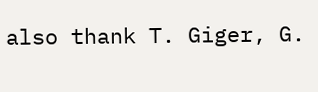also thank T. Giger, G.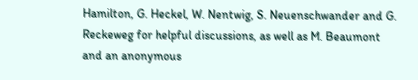Hamilton, G. Heckel, W. Nentwig, S. Neuenschwander and G. Reckeweg for helpful discussions, as well as M. Beaumont and an anonymous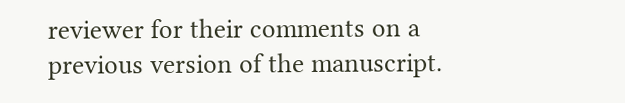reviewer for their comments on a previous version of the manuscript.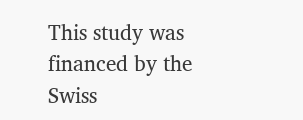This study was financed by the Swiss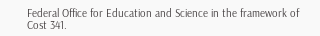Federal Office for Education and Science in the framework of Cost 341.